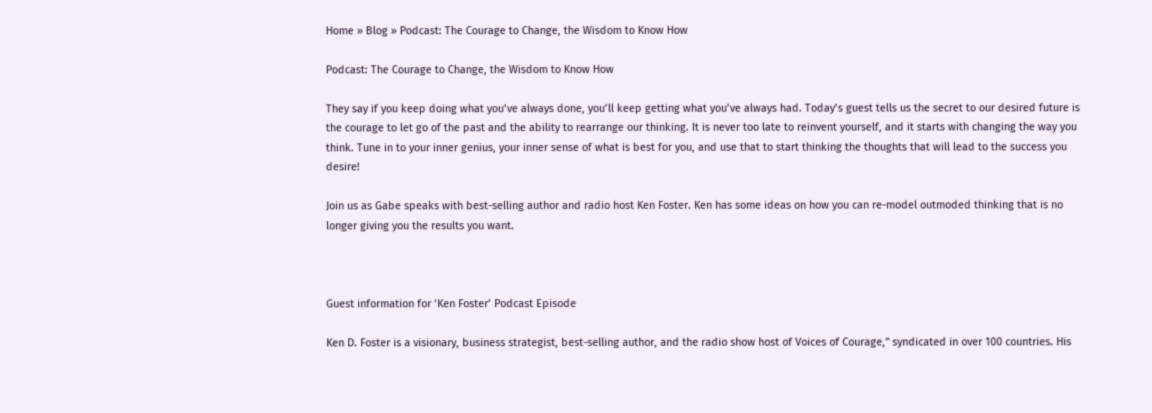Home » Blog » Podcast: The Courage to Change, the Wisdom to Know How

Podcast: The Courage to Change, the Wisdom to Know How

They say if you keep doing what you’ve always done, you’ll keep getting what you’ve always had. Today’s guest tells us the secret to our desired future is the courage to let go of the past and the ability to rearrange our thinking. It is never too late to reinvent yourself, and it starts with changing the way you think. Tune in to your inner genius, your inner sense of what is best for you, and use that to start thinking the thoughts that will lead to the success you desire!

Join us as Gabe speaks with best-selling author and radio host Ken Foster. Ken has some ideas on how you can re-model outmoded thinking that is no longer giving you the results you want.



Guest information for ‘Ken Foster’ Podcast Episode

Ken D. Foster is a visionary, business strategist, best-selling author, and the radio show host of Voices of Courage,” syndicated in over 100 countries. His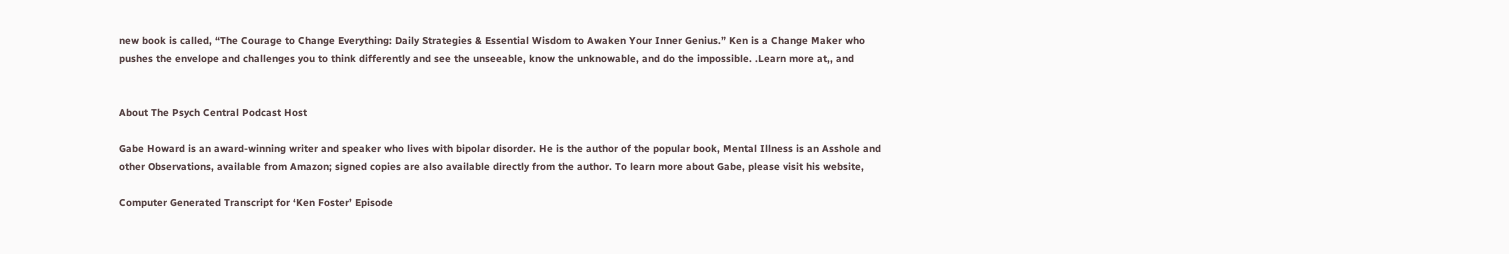new book is called, “The Courage to Change Everything: Daily Strategies & Essential Wisdom to Awaken Your Inner Genius.” Ken is a Change Maker who pushes the envelope and challenges you to think differently and see the unseeable, know the unknowable, and do the impossible. .Learn more at,, and


About The Psych Central Podcast Host

Gabe Howard is an award-winning writer and speaker who lives with bipolar disorder. He is the author of the popular book, Mental Illness is an Asshole and other Observations, available from Amazon; signed copies are also available directly from the author. To learn more about Gabe, please visit his website,

Computer Generated Transcript for ‘Ken Foster’ Episode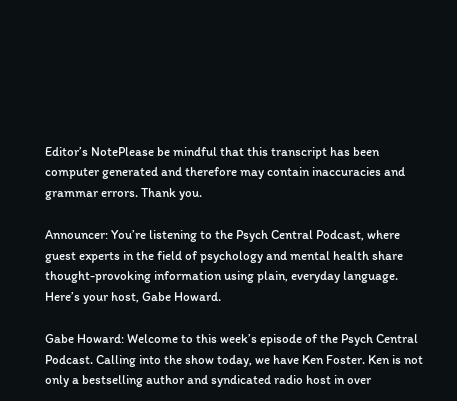Editor’s NotePlease be mindful that this transcript has been computer generated and therefore may contain inaccuracies and grammar errors. Thank you.

Announcer: You’re listening to the Psych Central Podcast, where guest experts in the field of psychology and mental health share thought-provoking information using plain, everyday language. Here’s your host, Gabe Howard.

Gabe Howard: Welcome to this week’s episode of the Psych Central Podcast. Calling into the show today, we have Ken Foster. Ken is not only a bestselling author and syndicated radio host in over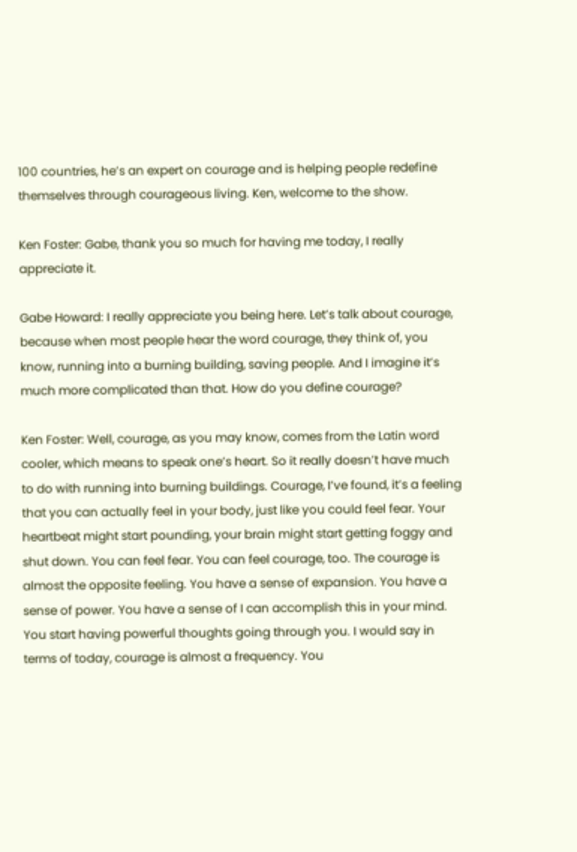100 countries, he’s an expert on courage and is helping people redefine themselves through courageous living. Ken, welcome to the show.

Ken Foster: Gabe, thank you so much for having me today, I really appreciate it.

Gabe Howard: I really appreciate you being here. Let’s talk about courage, because when most people hear the word courage, they think of, you know, running into a burning building, saving people. And I imagine it’s much more complicated than that. How do you define courage?

Ken Foster: Well, courage, as you may know, comes from the Latin word cooler, which means to speak one’s heart. So it really doesn’t have much to do with running into burning buildings. Courage, I’ve found, it’s a feeling that you can actually feel in your body, just like you could feel fear. Your heartbeat might start pounding, your brain might start getting foggy and shut down. You can feel fear. You can feel courage, too. The courage is almost the opposite feeling. You have a sense of expansion. You have a sense of power. You have a sense of I can accomplish this in your mind. You start having powerful thoughts going through you. I would say in terms of today, courage is almost a frequency. You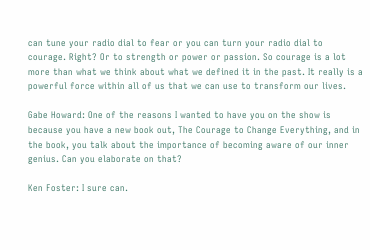can tune your radio dial to fear or you can turn your radio dial to courage. Right? Or to strength or power or passion. So courage is a lot more than what we think about what we defined it in the past. It really is a powerful force within all of us that we can use to transform our lives.

Gabe Howard: One of the reasons I wanted to have you on the show is because you have a new book out, The Courage to Change Everything, and in the book, you talk about the importance of becoming aware of our inner genius. Can you elaborate on that?

Ken Foster: I sure can.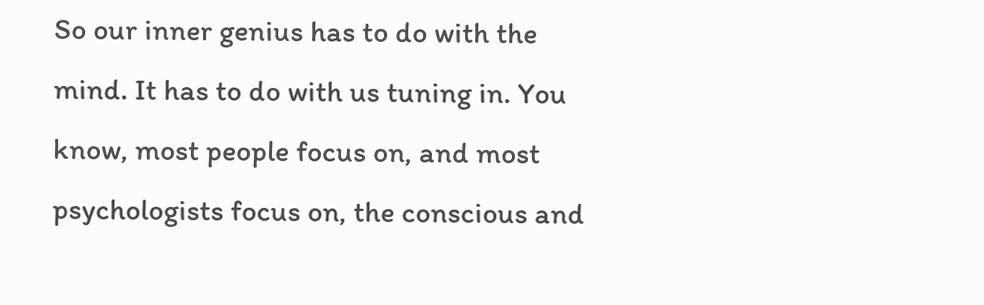So our inner genius has to do with the mind. It has to do with us tuning in. You know, most people focus on, and most psychologists focus on, the conscious and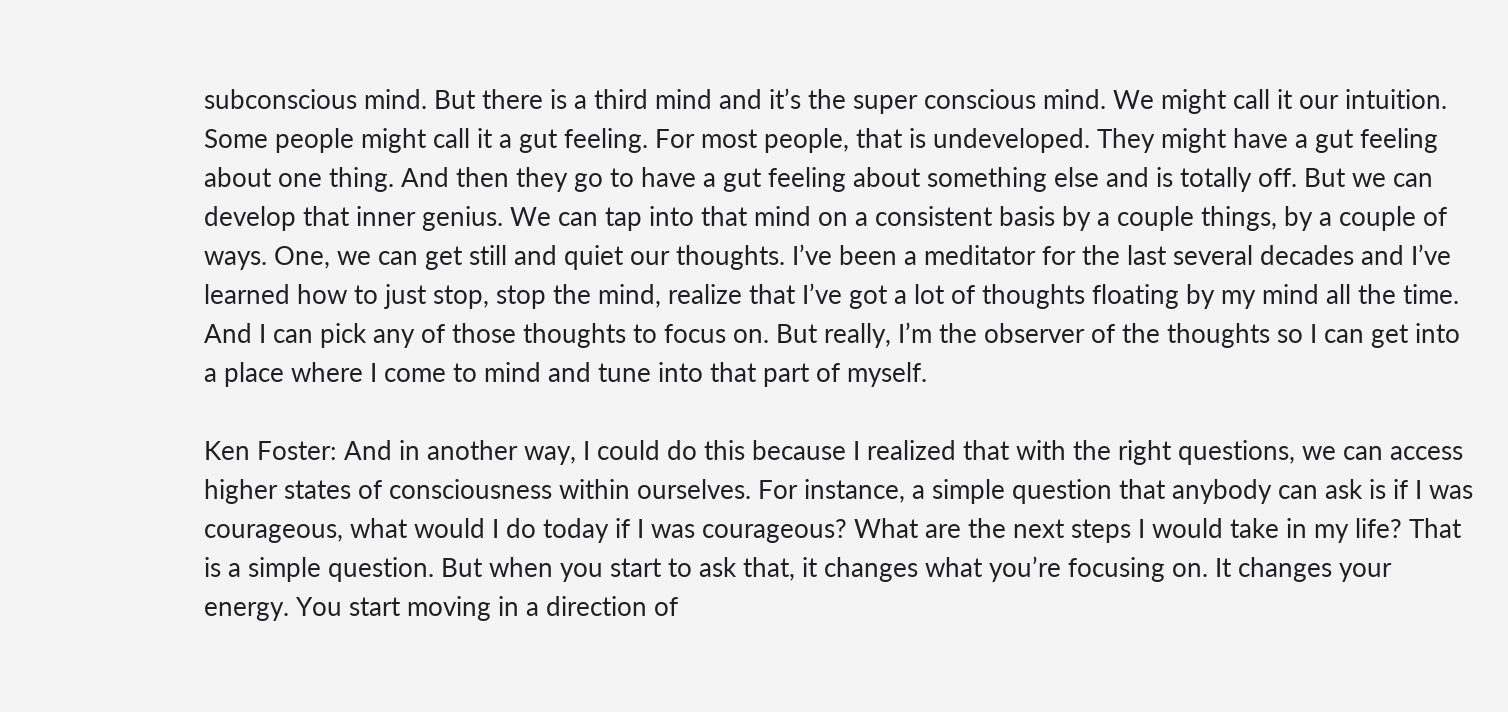subconscious mind. But there is a third mind and it’s the super conscious mind. We might call it our intuition. Some people might call it a gut feeling. For most people, that is undeveloped. They might have a gut feeling about one thing. And then they go to have a gut feeling about something else and is totally off. But we can develop that inner genius. We can tap into that mind on a consistent basis by a couple things, by a couple of ways. One, we can get still and quiet our thoughts. I’ve been a meditator for the last several decades and I’ve learned how to just stop, stop the mind, realize that I’ve got a lot of thoughts floating by my mind all the time. And I can pick any of those thoughts to focus on. But really, I’m the observer of the thoughts so I can get into a place where I come to mind and tune into that part of myself.

Ken Foster: And in another way, I could do this because I realized that with the right questions, we can access higher states of consciousness within ourselves. For instance, a simple question that anybody can ask is if I was courageous, what would I do today if I was courageous? What are the next steps I would take in my life? That is a simple question. But when you start to ask that, it changes what you’re focusing on. It changes your energy. You start moving in a direction of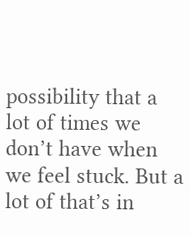possibility that a lot of times we don’t have when we feel stuck. But a lot of that’s in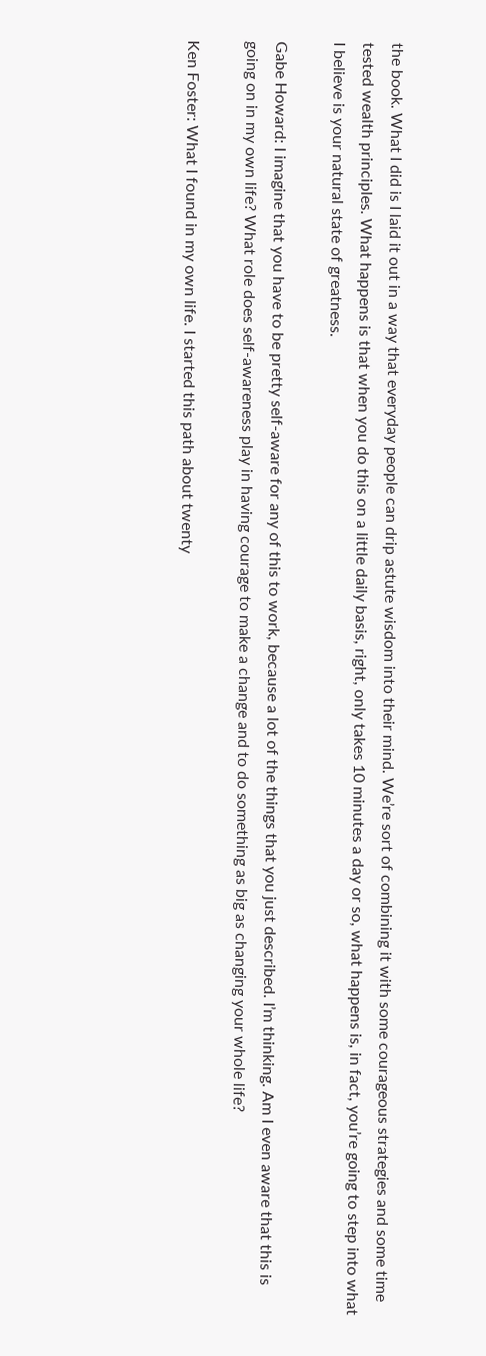the book. What I did is I laid it out in a way that everyday people can drip astute wisdom into their mind. We’re sort of combining it with some courageous strategies and some time tested wealth principles. What happens is that when you do this on a little daily basis, right, only takes 10 minutes a day or so, what happens is, in fact, you’re going to step into what I believe is your natural state of greatness.

Gabe Howard: I imagine that you have to be pretty self-aware for any of this to work, because a lot of the things that you just described. I’m thinking. Am I even aware that this is going on in my own life? What role does self-awareness play in having courage to make a change and to do something as big as changing your whole life?

Ken Foster: What I found in my own life. I started this path about twenty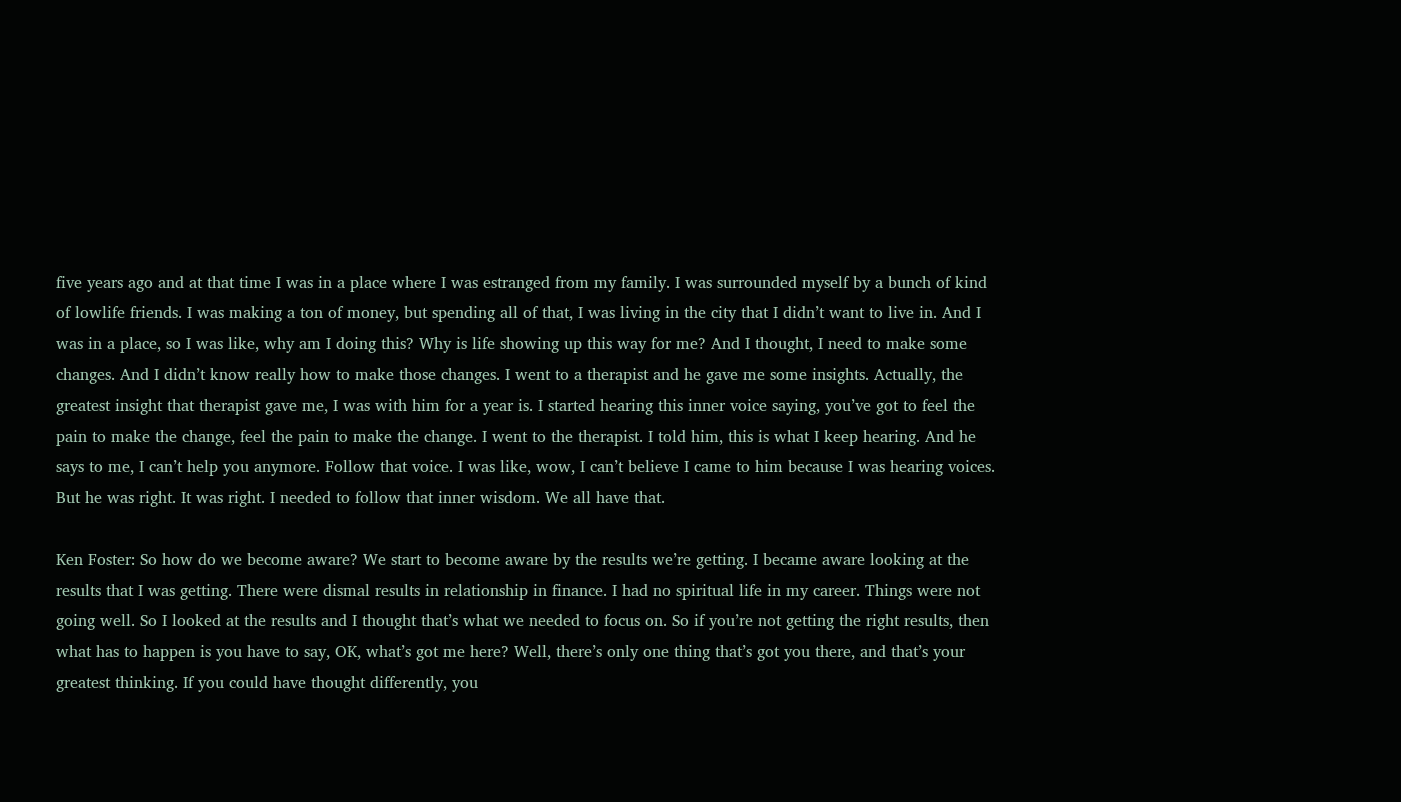five years ago and at that time I was in a place where I was estranged from my family. I was surrounded myself by a bunch of kind of lowlife friends. I was making a ton of money, but spending all of that, I was living in the city that I didn’t want to live in. And I was in a place, so I was like, why am I doing this? Why is life showing up this way for me? And I thought, I need to make some changes. And I didn’t know really how to make those changes. I went to a therapist and he gave me some insights. Actually, the greatest insight that therapist gave me, I was with him for a year is. I started hearing this inner voice saying, you’ve got to feel the pain to make the change, feel the pain to make the change. I went to the therapist. I told him, this is what I keep hearing. And he says to me, I can’t help you anymore. Follow that voice. I was like, wow, I can’t believe I came to him because I was hearing voices. But he was right. It was right. I needed to follow that inner wisdom. We all have that.

Ken Foster: So how do we become aware? We start to become aware by the results we’re getting. I became aware looking at the results that I was getting. There were dismal results in relationship in finance. I had no spiritual life in my career. Things were not going well. So I looked at the results and I thought that’s what we needed to focus on. So if you’re not getting the right results, then what has to happen is you have to say, OK, what’s got me here? Well, there’s only one thing that’s got you there, and that’s your greatest thinking. If you could have thought differently, you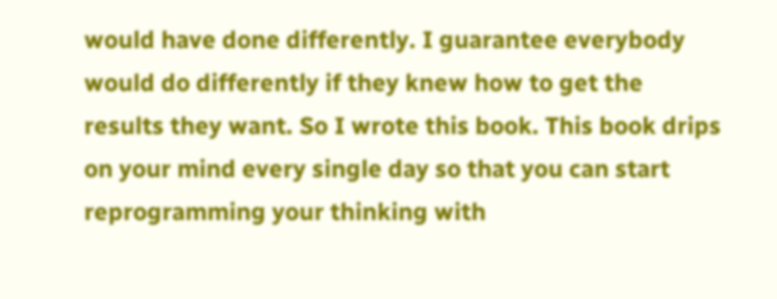would have done differently. I guarantee everybody would do differently if they knew how to get the results they want. So I wrote this book. This book drips on your mind every single day so that you can start reprogramming your thinking with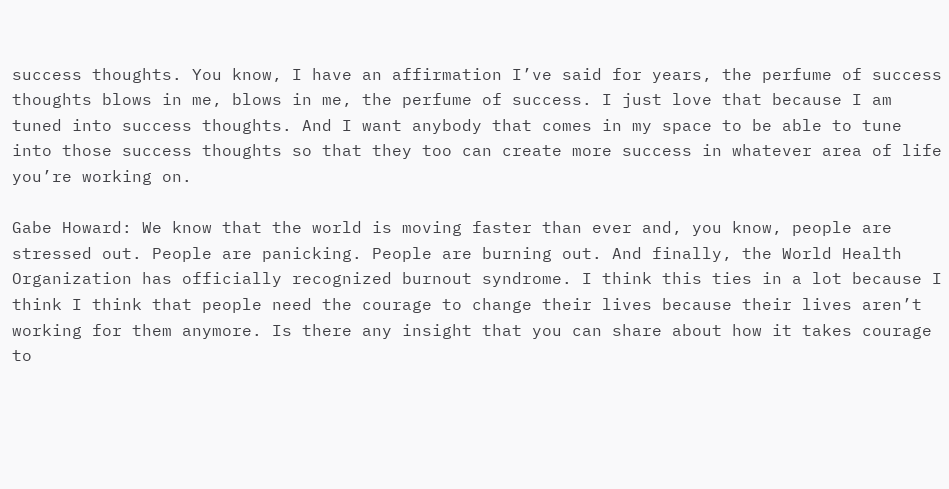success thoughts. You know, I have an affirmation I’ve said for years, the perfume of success thoughts blows in me, blows in me, the perfume of success. I just love that because I am tuned into success thoughts. And I want anybody that comes in my space to be able to tune into those success thoughts so that they too can create more success in whatever area of life you’re working on.

Gabe Howard: We know that the world is moving faster than ever and, you know, people are stressed out. People are panicking. People are burning out. And finally, the World Health Organization has officially recognized burnout syndrome. I think this ties in a lot because I think I think that people need the courage to change their lives because their lives aren’t working for them anymore. Is there any insight that you can share about how it takes courage to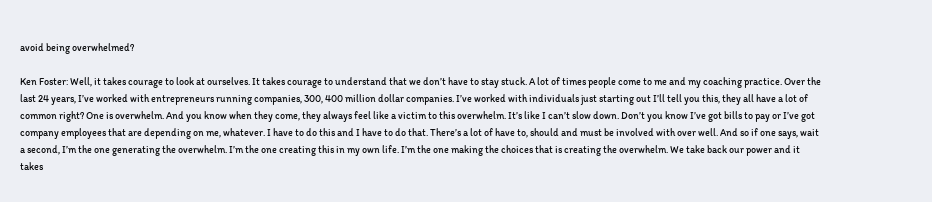avoid being overwhelmed?

Ken Foster: Well, it takes courage to look at ourselves. It takes courage to understand that we don’t have to stay stuck. A lot of times people come to me and my coaching practice. Over the last 24 years, I’ve worked with entrepreneurs running companies, 300, 400 million dollar companies. I’ve worked with individuals just starting out I’ll tell you this, they all have a lot of common right? One is overwhelm. And you know when they come, they always feel like a victim to this overwhelm. It’s like I can’t slow down. Don’t you know I’ve got bills to pay or I’ve got company employees that are depending on me, whatever. I have to do this and I have to do that. There’s a lot of have to, should and must be involved with over well. And so if one says, wait a second, I’m the one generating the overwhelm. I’m the one creating this in my own life. I’m the one making the choices that is creating the overwhelm. We take back our power and it takes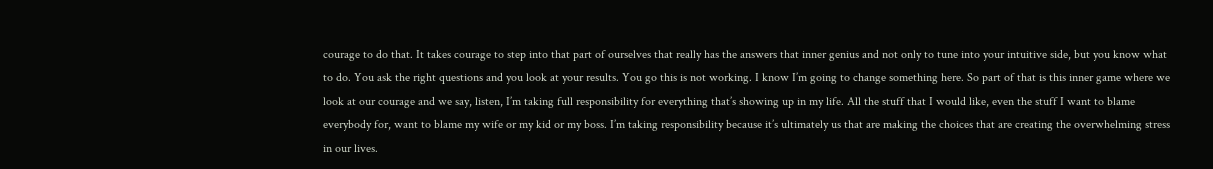courage to do that. It takes courage to step into that part of ourselves that really has the answers that inner genius and not only to tune into your intuitive side, but you know what to do. You ask the right questions and you look at your results. You go this is not working. I know I’m going to change something here. So part of that is this inner game where we look at our courage and we say, listen, I’m taking full responsibility for everything that’s showing up in my life. All the stuff that I would like, even the stuff I want to blame everybody for, want to blame my wife or my kid or my boss. I’m taking responsibility because it’s ultimately us that are making the choices that are creating the overwhelming stress in our lives.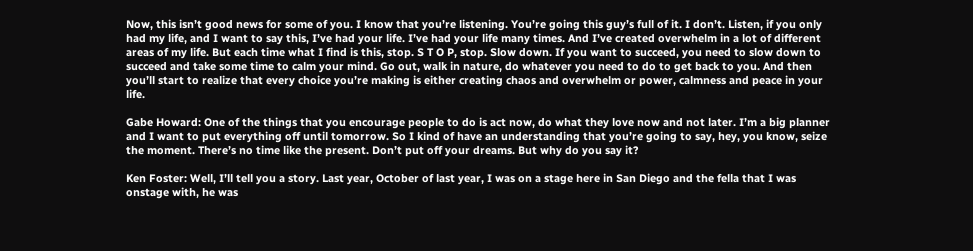Now, this isn’t good news for some of you. I know that you’re listening. You’re going this guy’s full of it. I don’t. Listen, if you only had my life, and I want to say this, I’ve had your life. I’ve had your life many times. And I’ve created overwhelm in a lot of different areas of my life. But each time what I find is this, stop. S T O P, stop. Slow down. If you want to succeed, you need to slow down to succeed and take some time to calm your mind. Go out, walk in nature, do whatever you need to do to get back to you. And then you’ll start to realize that every choice you’re making is either creating chaos and overwhelm or power, calmness and peace in your life.

Gabe Howard: One of the things that you encourage people to do is act now, do what they love now and not later. I’m a big planner and I want to put everything off until tomorrow. So I kind of have an understanding that you’re going to say, hey, you know, seize the moment. There’s no time like the present. Don’t put off your dreams. But why do you say it?

Ken Foster: Well, I’ll tell you a story. Last year, October of last year, I was on a stage here in San Diego and the fella that I was onstage with, he was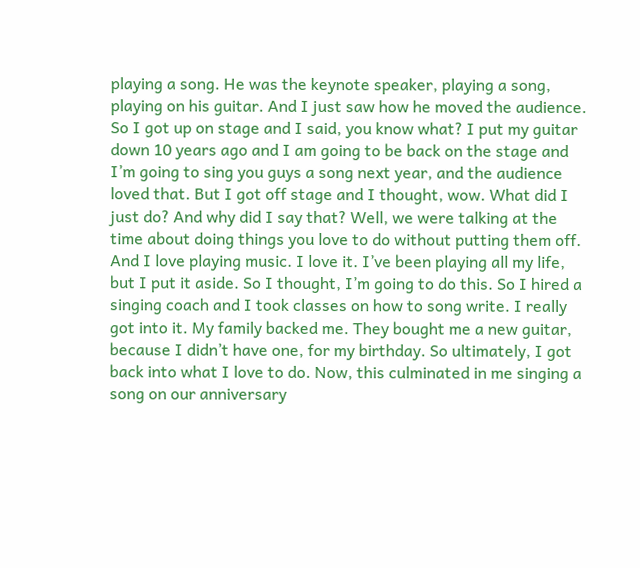playing a song. He was the keynote speaker, playing a song, playing on his guitar. And I just saw how he moved the audience. So I got up on stage and I said, you know what? I put my guitar down 10 years ago and I am going to be back on the stage and I’m going to sing you guys a song next year, and the audience loved that. But I got off stage and I thought, wow. What did I just do? And why did I say that? Well, we were talking at the time about doing things you love to do without putting them off. And I love playing music. I love it. I’ve been playing all my life, but I put it aside. So I thought, I’m going to do this. So I hired a singing coach and I took classes on how to song write. I really got into it. My family backed me. They bought me a new guitar, because I didn’t have one, for my birthday. So ultimately, I got back into what I love to do. Now, this culminated in me singing a song on our anniversary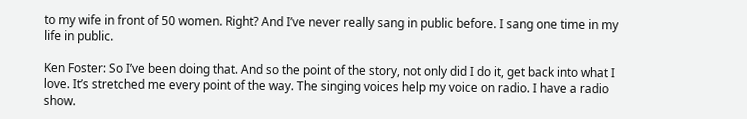to my wife in front of 50 women. Right? And I’ve never really sang in public before. I sang one time in my life in public.

Ken Foster: So I’ve been doing that. And so the point of the story, not only did I do it, get back into what I love. It’s stretched me every point of the way. The singing voices help my voice on radio. I have a radio show.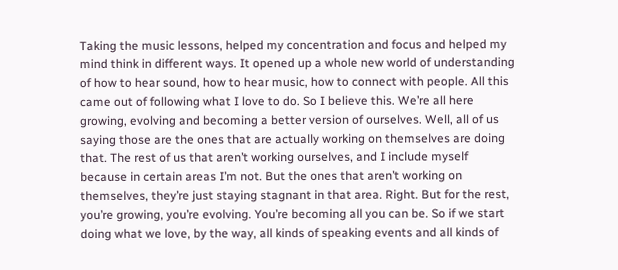Taking the music lessons, helped my concentration and focus and helped my mind think in different ways. It opened up a whole new world of understanding of how to hear sound, how to hear music, how to connect with people. All this came out of following what I love to do. So I believe this. We’re all here growing, evolving and becoming a better version of ourselves. Well, all of us saying those are the ones that are actually working on themselves are doing that. The rest of us that aren’t working ourselves, and I include myself because in certain areas I’m not. But the ones that aren’t working on themselves, they’re just staying stagnant in that area. Right. But for the rest, you’re growing, you’re evolving. You’re becoming all you can be. So if we start doing what we love, by the way, all kinds of speaking events and all kinds of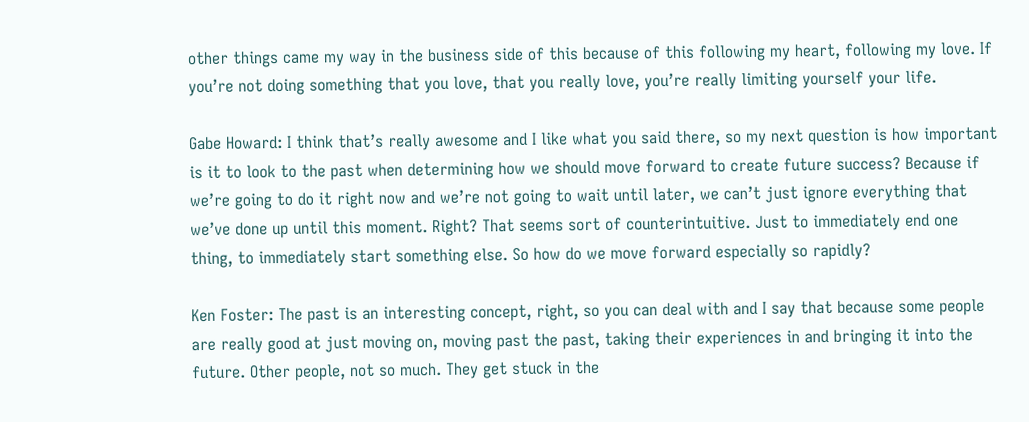other things came my way in the business side of this because of this following my heart, following my love. If you’re not doing something that you love, that you really love, you’re really limiting yourself your life.

Gabe Howard: I think that’s really awesome and I like what you said there, so my next question is how important is it to look to the past when determining how we should move forward to create future success? Because if we’re going to do it right now and we’re not going to wait until later, we can’t just ignore everything that we’ve done up until this moment. Right? That seems sort of counterintuitive. Just to immediately end one thing, to immediately start something else. So how do we move forward especially so rapidly?

Ken Foster: The past is an interesting concept, right, so you can deal with and I say that because some people are really good at just moving on, moving past the past, taking their experiences in and bringing it into the future. Other people, not so much. They get stuck in the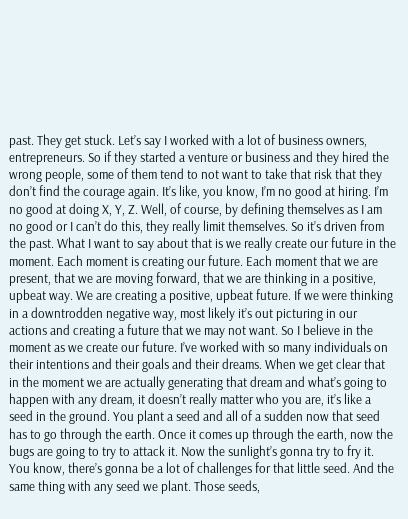past. They get stuck. Let’s say I worked with a lot of business owners, entrepreneurs. So if they started a venture or business and they hired the wrong people, some of them tend to not want to take that risk that they don’t find the courage again. It’s like, you know, I’m no good at hiring. I’m no good at doing X, Y, Z. Well, of course, by defining themselves as I am no good or I can’t do this, they really limit themselves. So it’s driven from the past. What I want to say about that is we really create our future in the moment. Each moment is creating our future. Each moment that we are present, that we are moving forward, that we are thinking in a positive, upbeat way. We are creating a positive, upbeat future. If we were thinking in a downtrodden negative way, most likely it’s out picturing in our actions and creating a future that we may not want. So I believe in the moment as we create our future. I’ve worked with so many individuals on their intentions and their goals and their dreams. When we get clear that in the moment we are actually generating that dream and what’s going to happen with any dream, it doesn’t really matter who you are, it’s like a seed in the ground. You plant a seed and all of a sudden now that seed has to go through the earth. Once it comes up through the earth, now the bugs are going to try to attack it. Now the sunlight’s gonna try to fry it. You know, there’s gonna be a lot of challenges for that little seed. And the same thing with any seed we plant. Those seeds,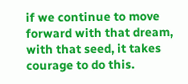if we continue to move forward with that dream, with that seed, it takes courage to do this.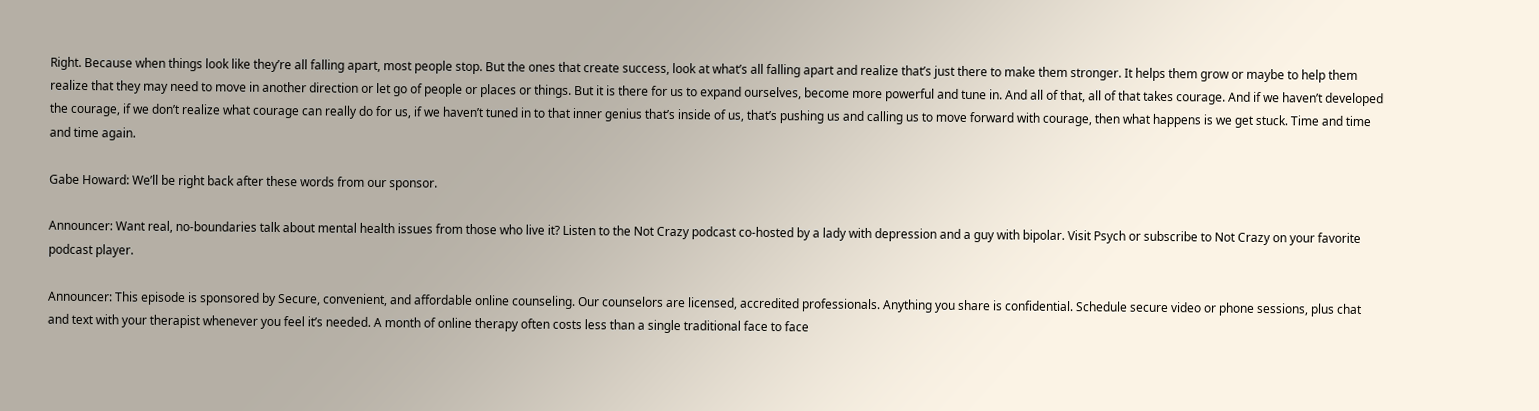Right. Because when things look like they’re all falling apart, most people stop. But the ones that create success, look at what’s all falling apart and realize that’s just there to make them stronger. It helps them grow or maybe to help them realize that they may need to move in another direction or let go of people or places or things. But it is there for us to expand ourselves, become more powerful and tune in. And all of that, all of that takes courage. And if we haven’t developed the courage, if we don’t realize what courage can really do for us, if we haven’t tuned in to that inner genius that’s inside of us, that’s pushing us and calling us to move forward with courage, then what happens is we get stuck. Time and time and time again.

Gabe Howard: We’ll be right back after these words from our sponsor.

Announcer: Want real, no-boundaries talk about mental health issues from those who live it? Listen to the Not Crazy podcast co-hosted by a lady with depression and a guy with bipolar. Visit Psych or subscribe to Not Crazy on your favorite podcast player.

Announcer: This episode is sponsored by Secure, convenient, and affordable online counseling. Our counselors are licensed, accredited professionals. Anything you share is confidential. Schedule secure video or phone sessions, plus chat and text with your therapist whenever you feel it’s needed. A month of online therapy often costs less than a single traditional face to face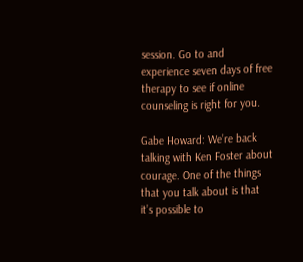session. Go to and experience seven days of free therapy to see if online counseling is right for you.

Gabe Howard: We’re back talking with Ken Foster about courage. One of the things that you talk about is that it’s possible to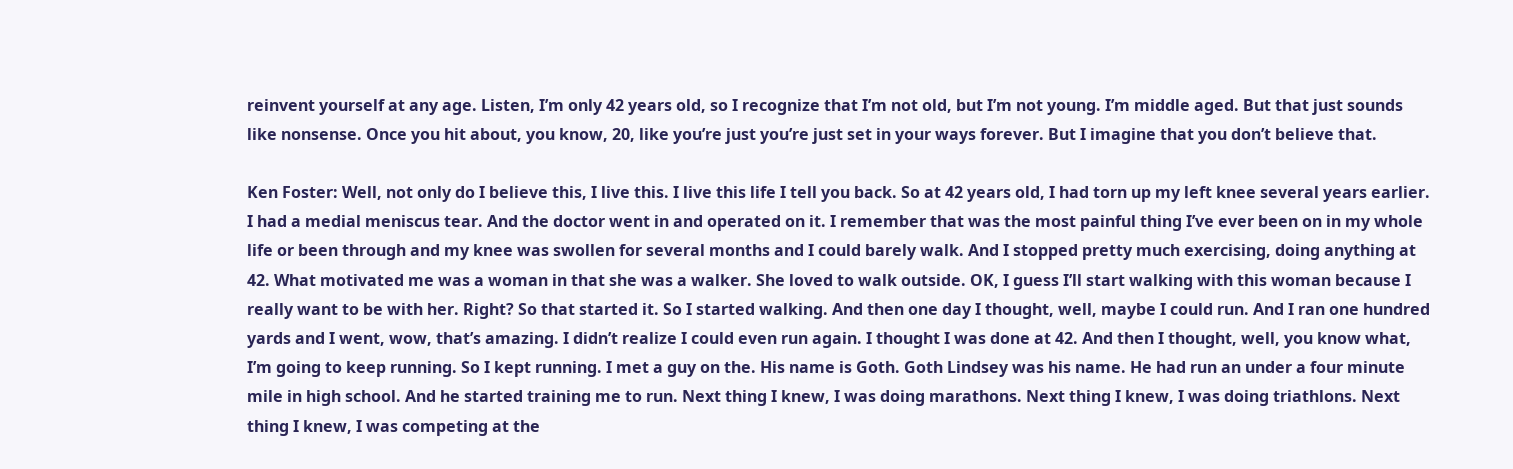reinvent yourself at any age. Listen, I’m only 42 years old, so I recognize that I’m not old, but I’m not young. I’m middle aged. But that just sounds like nonsense. Once you hit about, you know, 20, like you’re just you’re just set in your ways forever. But I imagine that you don’t believe that.

Ken Foster: Well, not only do I believe this, I live this. I live this life I tell you back. So at 42 years old, I had torn up my left knee several years earlier. I had a medial meniscus tear. And the doctor went in and operated on it. I remember that was the most painful thing I’ve ever been on in my whole life or been through and my knee was swollen for several months and I could barely walk. And I stopped pretty much exercising, doing anything at 42. What motivated me was a woman in that she was a walker. She loved to walk outside. OK, I guess I’ll start walking with this woman because I really want to be with her. Right? So that started it. So I started walking. And then one day I thought, well, maybe I could run. And I ran one hundred yards and I went, wow, that’s amazing. I didn’t realize I could even run again. I thought I was done at 42. And then I thought, well, you know what, I’m going to keep running. So I kept running. I met a guy on the. His name is Goth. Goth Lindsey was his name. He had run an under a four minute mile in high school. And he started training me to run. Next thing I knew, I was doing marathons. Next thing I knew, I was doing triathlons. Next thing I knew, I was competing at the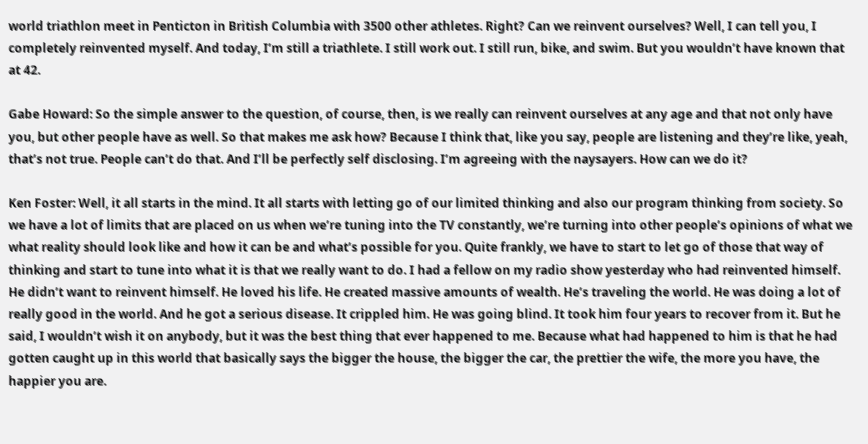world triathlon meet in Penticton in British Columbia with 3500 other athletes. Right? Can we reinvent ourselves? Well, I can tell you, I completely reinvented myself. And today, I’m still a triathlete. I still work out. I still run, bike, and swim. But you wouldn’t have known that at 42.

Gabe Howard: So the simple answer to the question, of course, then, is we really can reinvent ourselves at any age and that not only have you, but other people have as well. So that makes me ask how? Because I think that, like you say, people are listening and they’re like, yeah, that’s not true. People can’t do that. And I’ll be perfectly self disclosing. I’m agreeing with the naysayers. How can we do it?

Ken Foster: Well, it all starts in the mind. It all starts with letting go of our limited thinking and also our program thinking from society. So we have a lot of limits that are placed on us when we’re tuning into the TV constantly, we’re turning into other people’s opinions of what we what reality should look like and how it can be and what’s possible for you. Quite frankly, we have to start to let go of those that way of thinking and start to tune into what it is that we really want to do. I had a fellow on my radio show yesterday who had reinvented himself. He didn’t want to reinvent himself. He loved his life. He created massive amounts of wealth. He’s traveling the world. He was doing a lot of really good in the world. And he got a serious disease. It crippled him. He was going blind. It took him four years to recover from it. But he said, I wouldn’t wish it on anybody, but it was the best thing that ever happened to me. Because what had happened to him is that he had gotten caught up in this world that basically says the bigger the house, the bigger the car, the prettier the wife, the more you have, the happier you are.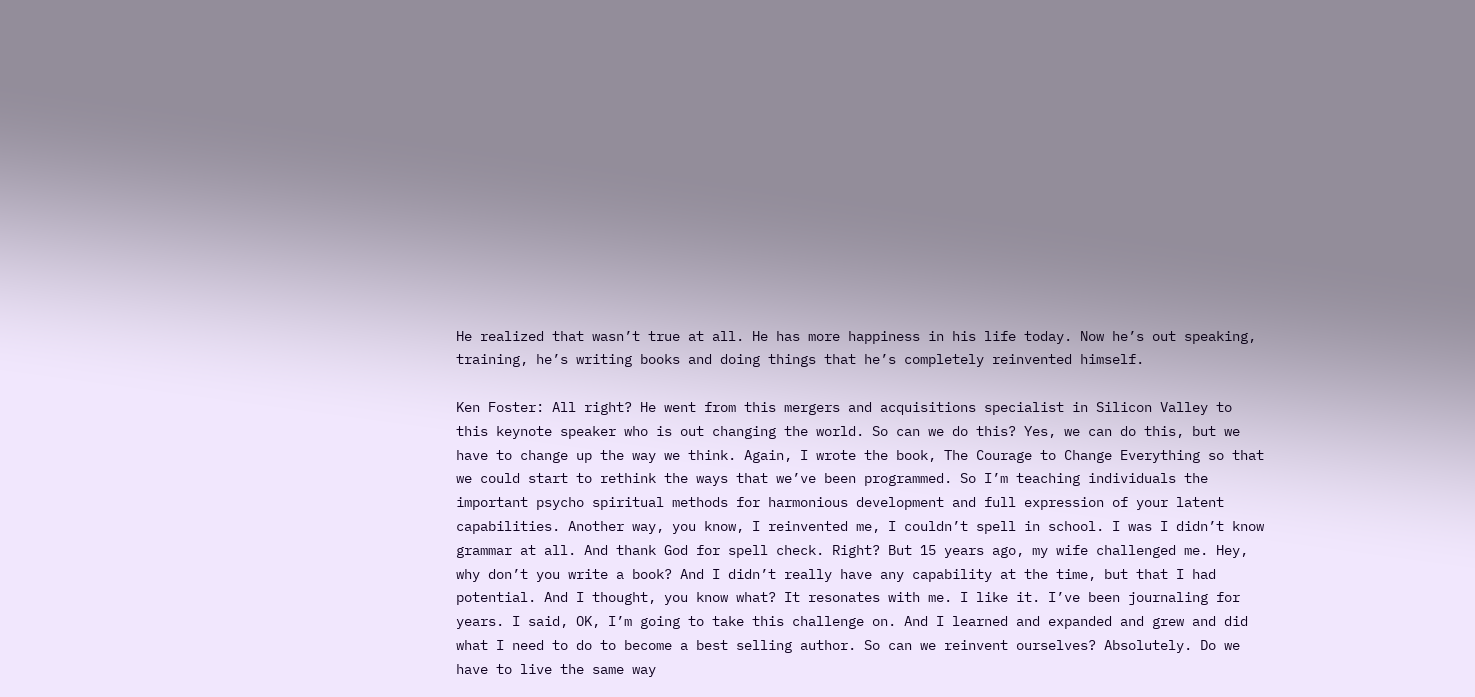He realized that wasn’t true at all. He has more happiness in his life today. Now he’s out speaking, training, he’s writing books and doing things that he’s completely reinvented himself.

Ken Foster: All right? He went from this mergers and acquisitions specialist in Silicon Valley to this keynote speaker who is out changing the world. So can we do this? Yes, we can do this, but we have to change up the way we think. Again, I wrote the book, The Courage to Change Everything so that we could start to rethink the ways that we’ve been programmed. So I’m teaching individuals the important psycho spiritual methods for harmonious development and full expression of your latent capabilities. Another way, you know, I reinvented me, I couldn’t spell in school. I was I didn’t know grammar at all. And thank God for spell check. Right? But 15 years ago, my wife challenged me. Hey, why don’t you write a book? And I didn’t really have any capability at the time, but that I had potential. And I thought, you know what? It resonates with me. I like it. I’ve been journaling for years. I said, OK, I’m going to take this challenge on. And I learned and expanded and grew and did what I need to do to become a best selling author. So can we reinvent ourselves? Absolutely. Do we have to live the same way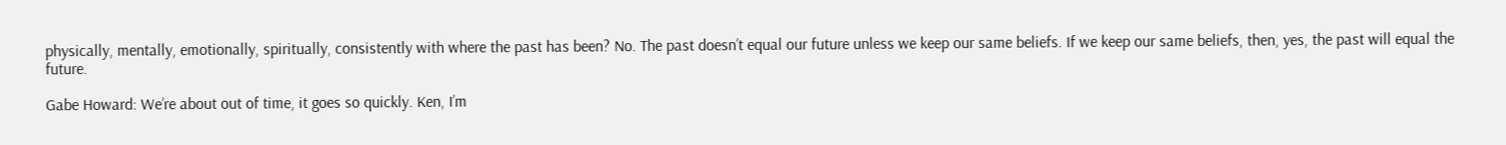physically, mentally, emotionally, spiritually, consistently with where the past has been? No. The past doesn’t equal our future unless we keep our same beliefs. If we keep our same beliefs, then, yes, the past will equal the future.

Gabe Howard: We’re about out of time, it goes so quickly. Ken, I’m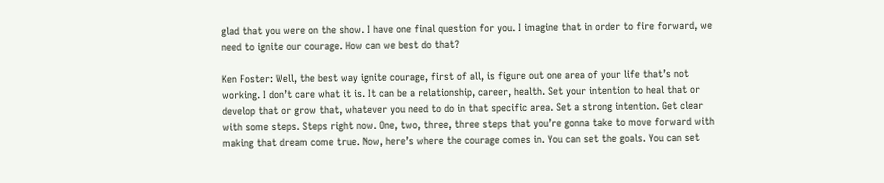glad that you were on the show. I have one final question for you. I imagine that in order to fire forward, we need to ignite our courage. How can we best do that?

Ken Foster: Well, the best way ignite courage, first of all, is figure out one area of your life that’s not working. I don’t care what it is. It can be a relationship, career, health. Set your intention to heal that or develop that or grow that, whatever you need to do in that specific area. Set a strong intention. Get clear with some steps. Steps right now. One, two, three, three steps that you’re gonna take to move forward with making that dream come true. Now, here’s where the courage comes in. You can set the goals. You can set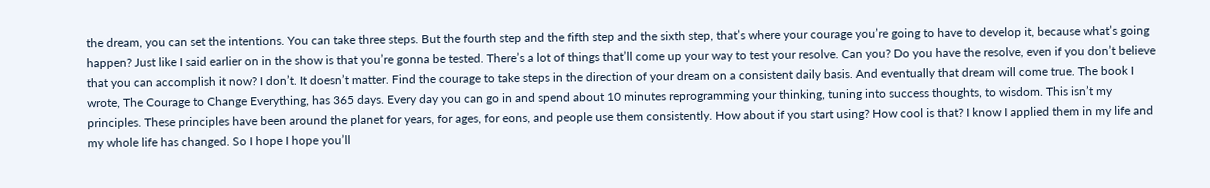the dream, you can set the intentions. You can take three steps. But the fourth step and the fifth step and the sixth step, that’s where your courage you’re going to have to develop it, because what’s going happen? Just like I said earlier on in the show is that you’re gonna be tested. There’s a lot of things that’ll come up your way to test your resolve. Can you? Do you have the resolve, even if you don’t believe that you can accomplish it now? I don’t. It doesn’t matter. Find the courage to take steps in the direction of your dream on a consistent daily basis. And eventually that dream will come true. The book I wrote, The Courage to Change Everything, has 365 days. Every day you can go in and spend about 10 minutes reprogramming your thinking, tuning into success thoughts, to wisdom. This isn’t my principles. These principles have been around the planet for years, for ages, for eons, and people use them consistently. How about if you start using? How cool is that? I know I applied them in my life and my whole life has changed. So I hope I hope you’ll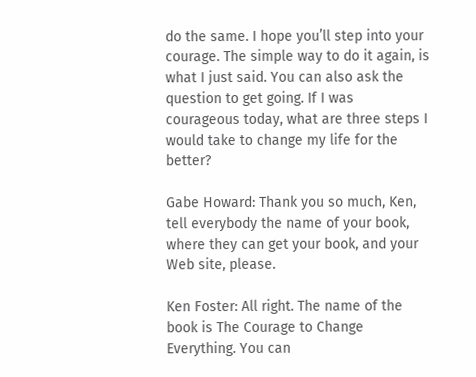do the same. I hope you’ll step into your courage. The simple way to do it again, is what I just said. You can also ask the question to get going. If I was courageous today, what are three steps I would take to change my life for the better?

Gabe Howard: Thank you so much, Ken, tell everybody the name of your book, where they can get your book, and your Web site, please.

Ken Foster: All right. The name of the book is The Courage to Change Everything. You can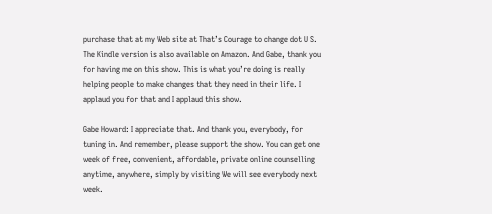purchase that at my Web site at That’s Courage to change dot U S. The Kindle version is also available on Amazon. And Gabe, thank you for having me on this show. This is what you’re doing is really helping people to make changes that they need in their life. I applaud you for that and I applaud this show.

Gabe Howard: I appreciate that. And thank you, everybody, for tuning in. And remember, please support the show. You can get one week of free, convenient, affordable, private online counselling anytime, anywhere, simply by visiting We will see everybody next week.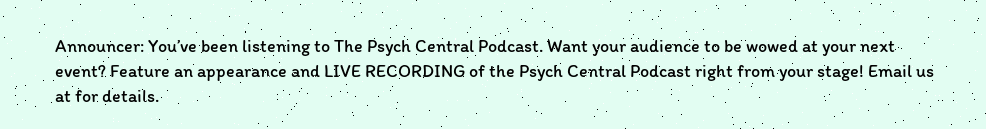Announcer: You’ve been listening to The Psych Central Podcast. Want your audience to be wowed at your next event? Feature an appearance and LIVE RECORDING of the Psych Central Podcast right from your stage! Email us at for details.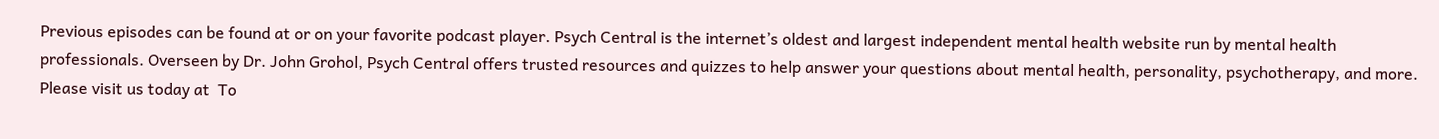Previous episodes can be found at or on your favorite podcast player. Psych Central is the internet’s oldest and largest independent mental health website run by mental health professionals. Overseen by Dr. John Grohol, Psych Central offers trusted resources and quizzes to help answer your questions about mental health, personality, psychotherapy, and more. Please visit us today at  To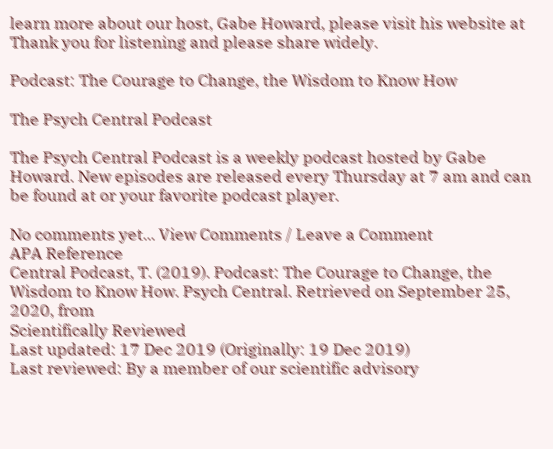learn more about our host, Gabe Howard, please visit his website at Thank you for listening and please share widely.

Podcast: The Courage to Change, the Wisdom to Know How

The Psych Central Podcast

The Psych Central Podcast is a weekly podcast hosted by Gabe Howard. New episodes are released every Thursday at 7 am and can be found at or your favorite podcast player.

No comments yet... View Comments / Leave a Comment
APA Reference
Central Podcast, T. (2019). Podcast: The Courage to Change, the Wisdom to Know How. Psych Central. Retrieved on September 25, 2020, from
Scientifically Reviewed
Last updated: 17 Dec 2019 (Originally: 19 Dec 2019)
Last reviewed: By a member of our scientific advisory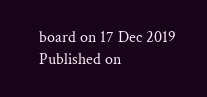board on 17 Dec 2019
Published on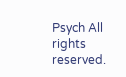Psych All rights reserved.